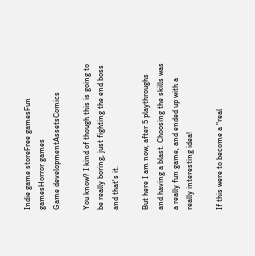Indie game storeFree gamesFun gamesHorror games
Game developmentAssetsComics

You know? I kind of though this is going to be really boring, just fighting the end boss and that's it.

But here I am now, after 5 playthroughs and having a blast. Choosing the skills was a really fun game, and ended up with a really interesting idea!

If this were to become a "real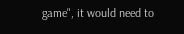game", it would need to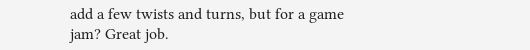add a few twists and turns, but for a game jam? Great job.